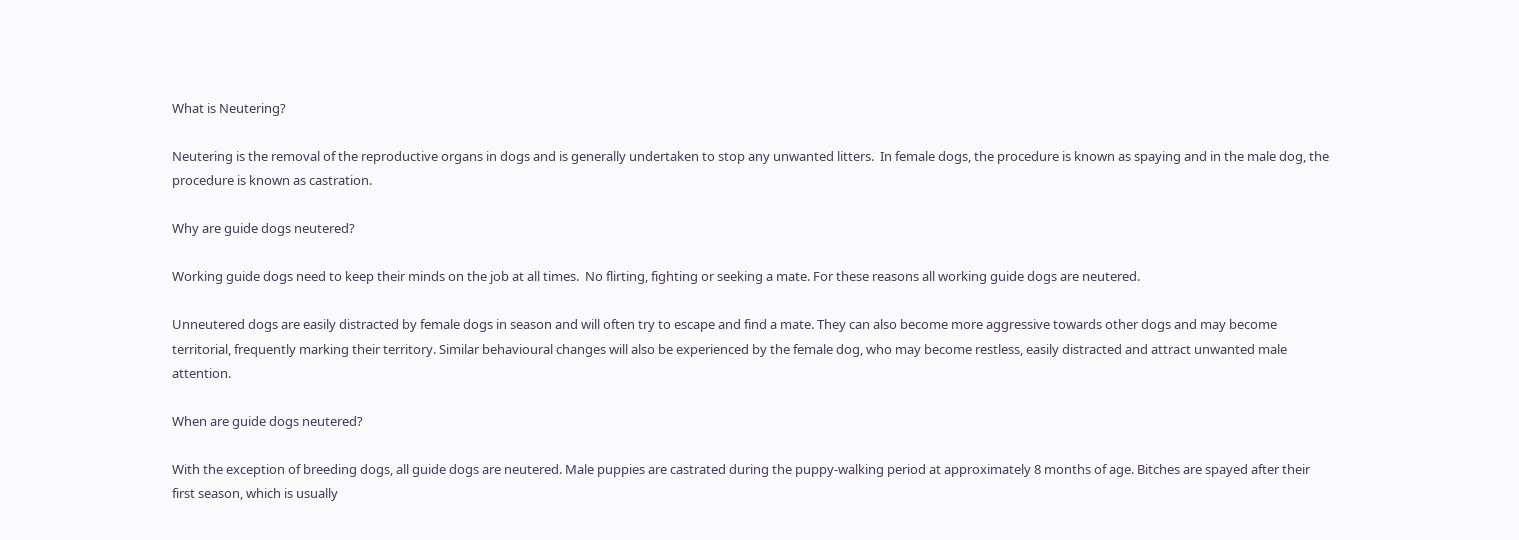What is Neutering?

Neutering is the removal of the reproductive organs in dogs and is generally undertaken to stop any unwanted litters.  In female dogs, the procedure is known as spaying and in the male dog, the procedure is known as castration.

Why are guide dogs neutered?

Working guide dogs need to keep their minds on the job at all times.  No flirting, fighting or seeking a mate. For these reasons all working guide dogs are neutered.

Unneutered dogs are easily distracted by female dogs in season and will often try to escape and find a mate. They can also become more aggressive towards other dogs and may become territorial, frequently marking their territory. Similar behavioural changes will also be experienced by the female dog, who may become restless, easily distracted and attract unwanted male attention.

When are guide dogs neutered?

With the exception of breeding dogs, all guide dogs are neutered. Male puppies are castrated during the puppy-walking period at approximately 8 months of age. Bitches are spayed after their first season, which is usually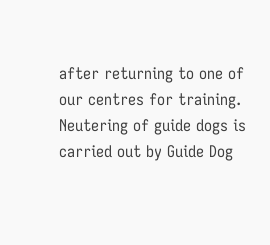after returning to one of our centres for training. Neutering of guide dogs is carried out by Guide Dog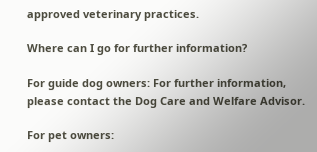approved veterinary practices.

Where can I go for further information?

For guide dog owners: For further information, please contact the Dog Care and Welfare Advisor.

For pet owners: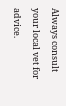Always consult your local vet for advice.